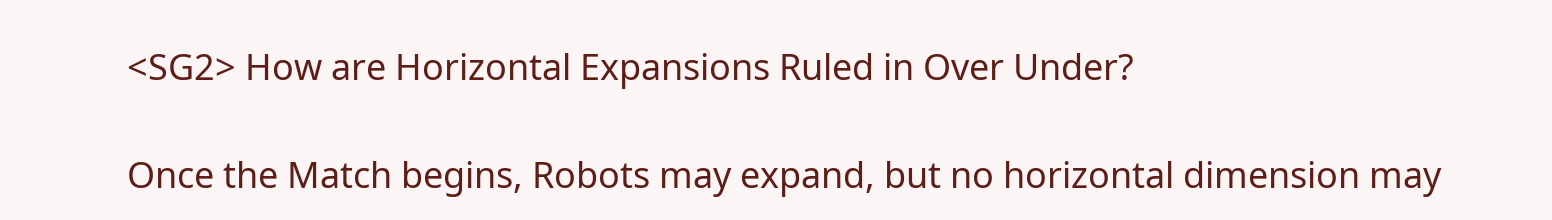<SG2> How are Horizontal Expansions Ruled in Over Under?

Once the Match begins, Robots may expand, but no horizontal dimension may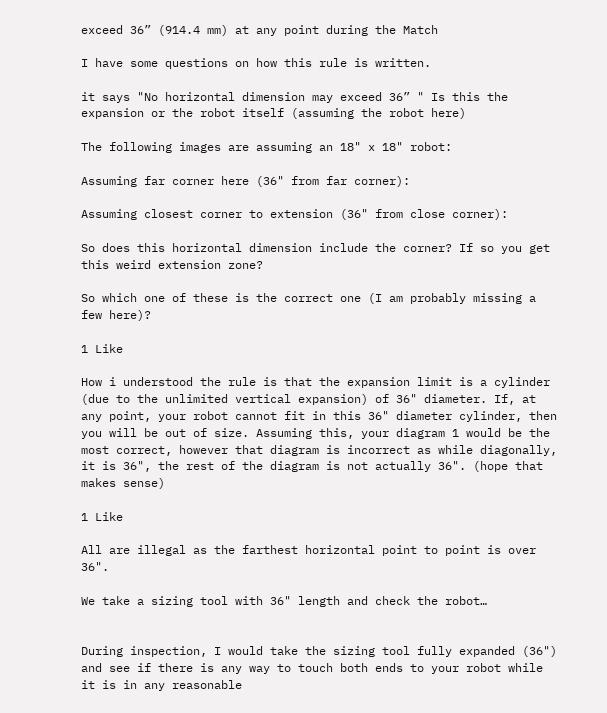exceed 36” (914.4 mm) at any point during the Match

I have some questions on how this rule is written.

it says "No horizontal dimension may exceed 36” " Is this the expansion or the robot itself (assuming the robot here)

The following images are assuming an 18" x 18" robot:

Assuming far corner here (36" from far corner):

Assuming closest corner to extension (36" from close corner):

So does this horizontal dimension include the corner? If so you get this weird extension zone?

So which one of these is the correct one (I am probably missing a few here)?

1 Like

How i understood the rule is that the expansion limit is a cylinder (due to the unlimited vertical expansion) of 36" diameter. If, at any point, your robot cannot fit in this 36" diameter cylinder, then you will be out of size. Assuming this, your diagram 1 would be the most correct, however that diagram is incorrect as while diagonally, it is 36", the rest of the diagram is not actually 36". (hope that makes sense)

1 Like

All are illegal as the farthest horizontal point to point is over 36".

We take a sizing tool with 36" length and check the robot…


During inspection, I would take the sizing tool fully expanded (36") and see if there is any way to touch both ends to your robot while it is in any reasonable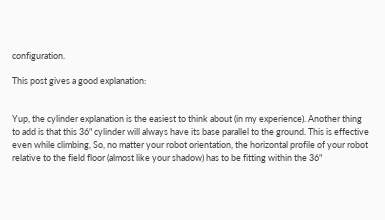configuration.

This post gives a good explanation:


Yup, the cylinder explanation is the easiest to think about (in my experience). Another thing to add is that this 36" cylinder will always have its base parallel to the ground. This is effective even while climbing, So, no matter your robot orientation, the horizontal profile of your robot relative to the field floor (almost like your shadow) has to be fitting within the 36"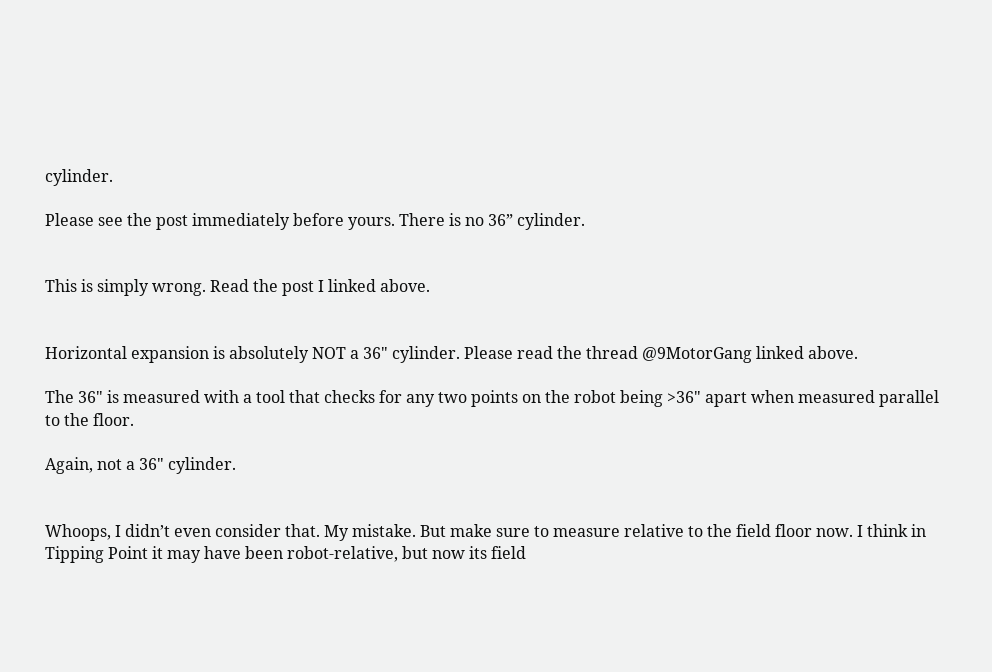cylinder.

Please see the post immediately before yours. There is no 36” cylinder.


This is simply wrong. Read the post I linked above.


Horizontal expansion is absolutely NOT a 36" cylinder. Please read the thread @9MotorGang linked above.

The 36" is measured with a tool that checks for any two points on the robot being >36" apart when measured parallel to the floor.

Again, not a 36" cylinder.


Whoops, I didn’t even consider that. My mistake. But make sure to measure relative to the field floor now. I think in Tipping Point it may have been robot-relative, but now its field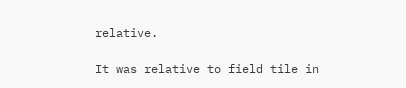relative.

It was relative to field tile in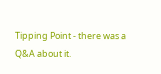Tipping Point - there was a Q&A about it.